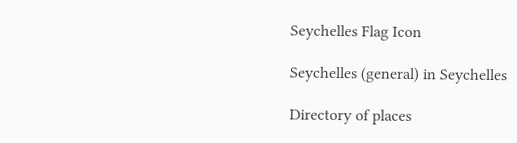Seychelles Flag Icon

Seychelles (general) in Seychelles

Directory of places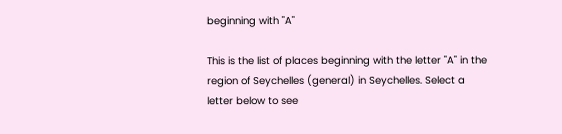beginning with "A"

This is the list of places beginning with the letter "A" in the region of Seychelles (general) in Seychelles. Select a letter below to see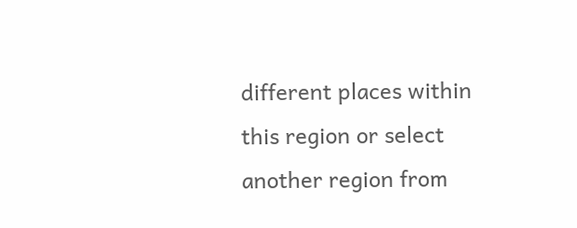different places within this region or select another region from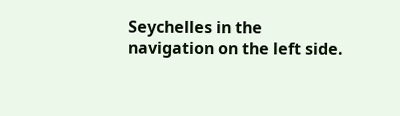Seychelles in the navigation on the left side.